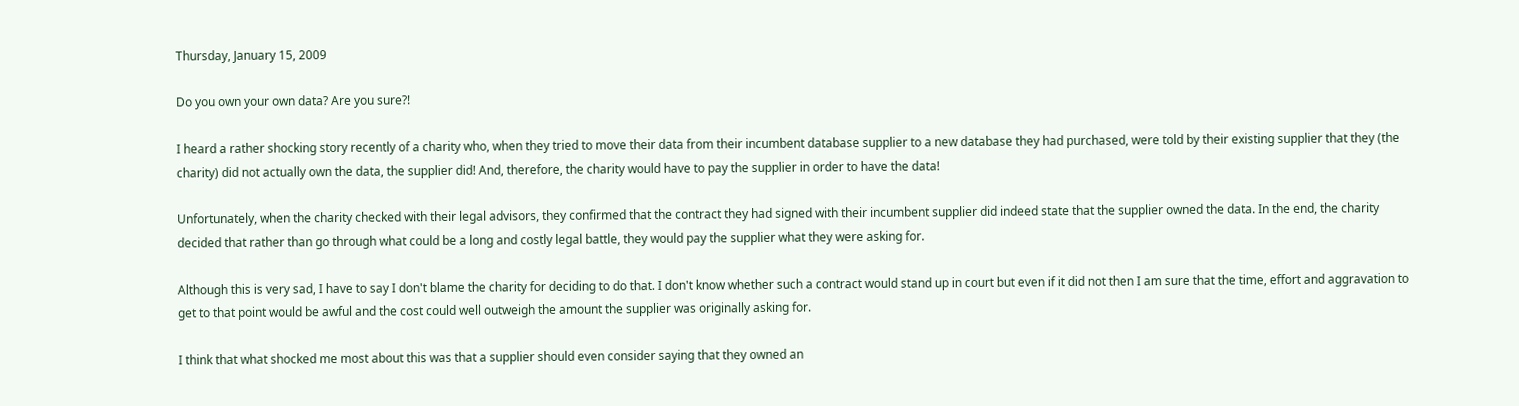Thursday, January 15, 2009

Do you own your own data? Are you sure?!

I heard a rather shocking story recently of a charity who, when they tried to move their data from their incumbent database supplier to a new database they had purchased, were told by their existing supplier that they (the charity) did not actually own the data, the supplier did! And, therefore, the charity would have to pay the supplier in order to have the data!

Unfortunately, when the charity checked with their legal advisors, they confirmed that the contract they had signed with their incumbent supplier did indeed state that the supplier owned the data. In the end, the charity decided that rather than go through what could be a long and costly legal battle, they would pay the supplier what they were asking for.

Although this is very sad, I have to say I don't blame the charity for deciding to do that. I don't know whether such a contract would stand up in court but even if it did not then I am sure that the time, effort and aggravation to get to that point would be awful and the cost could well outweigh the amount the supplier was originally asking for.

I think that what shocked me most about this was that a supplier should even consider saying that they owned an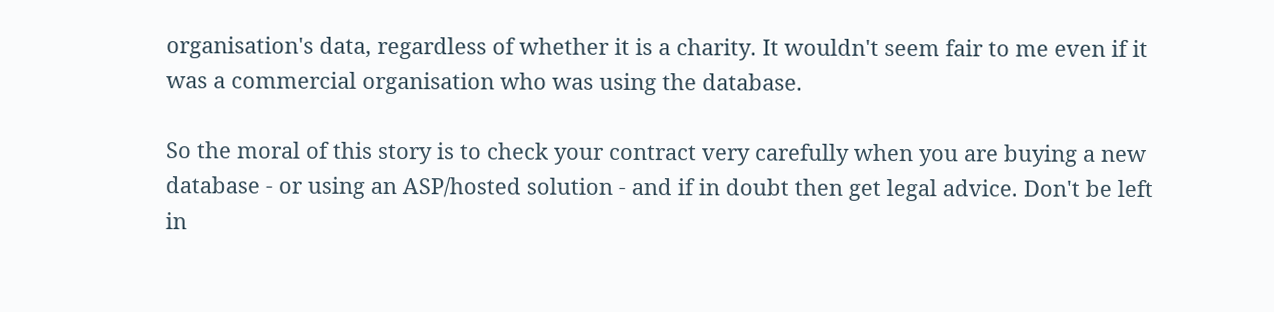organisation's data, regardless of whether it is a charity. It wouldn't seem fair to me even if it was a commercial organisation who was using the database.

So the moral of this story is to check your contract very carefully when you are buying a new database - or using an ASP/hosted solution - and if in doubt then get legal advice. Don't be left in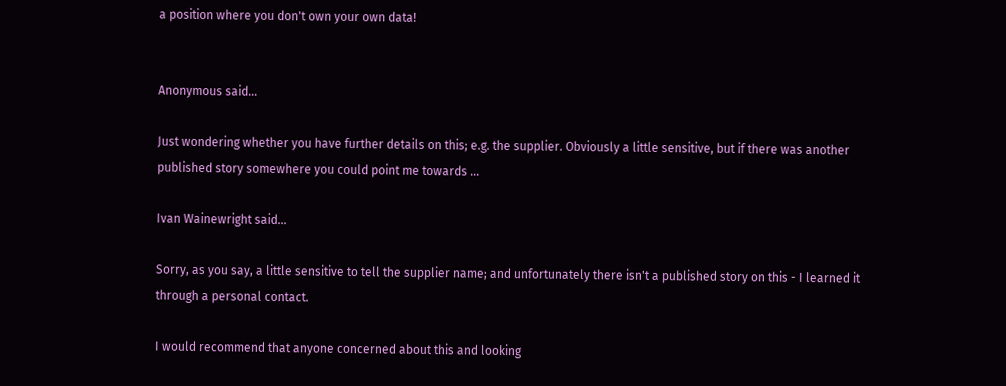a position where you don't own your own data!


Anonymous said...

Just wondering whether you have further details on this; e.g. the supplier. Obviously a little sensitive, but if there was another published story somewhere you could point me towards ...

Ivan Wainewright said...

Sorry, as you say, a little sensitive to tell the supplier name; and unfortunately there isn't a published story on this - I learned it through a personal contact.

I would recommend that anyone concerned about this and looking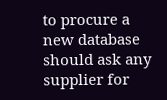to procure a new database should ask any supplier for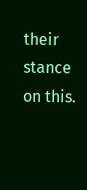their stance on this.